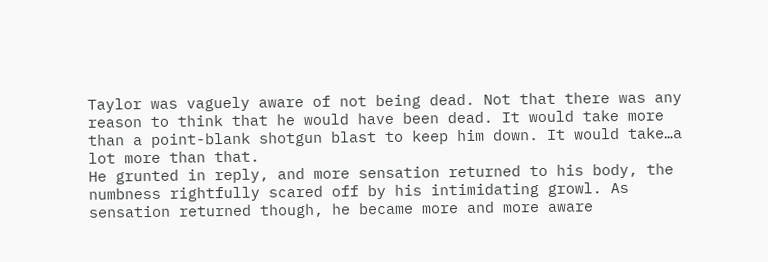Taylor was vaguely aware of not being dead. Not that there was any reason to think that he would have been dead. It would take more than a point-blank shotgun blast to keep him down. It would take…a lot more than that.
He grunted in reply, and more sensation returned to his body, the numbness rightfully scared off by his intimidating growl. As sensation returned though, he became more and more aware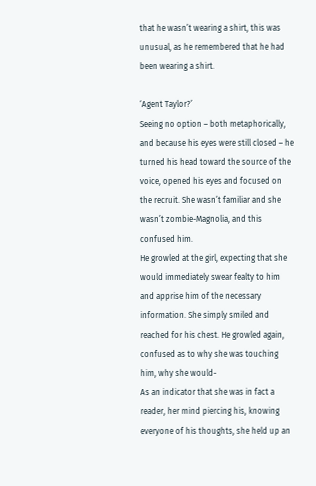that he wasn’t wearing a shirt, this was unusual, as he remembered that he had been wearing a shirt.

‘Agent Taylor?’
Seeing no option – both metaphorically, and because his eyes were still closed – he turned his head toward the source of the voice, opened his eyes and focused on the recruit. She wasn’t familiar and she wasn’t zombie-Magnolia, and this confused him.
He growled at the girl, expecting that she would immediately swear fealty to him and apprise him of the necessary information. She simply smiled and reached for his chest. He growled again, confused as to why she was touching him, why she would-
As an indicator that she was in fact a reader, her mind piercing his, knowing everyone of his thoughts, she held up an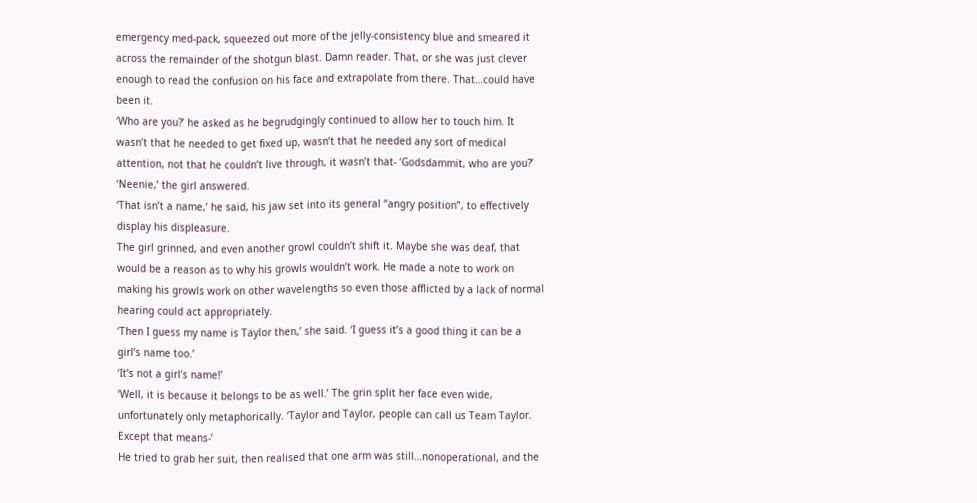emergency med-pack, squeezed out more of the jelly-consistency blue and smeared it across the remainder of the shotgun blast. Damn reader. That, or she was just clever enough to read the confusion on his face and extrapolate from there. That…could have been it.
‘Who are you?’ he asked as he begrudgingly continued to allow her to touch him. It wasn’t that he needed to get fixed up, wasn’t that he needed any sort of medical attention, not that he couldn’t live through, it wasn’t that- ‘Godsdammit, who are you?’
‘Neenie,’ the girl answered.
‘That isn’t a name,’ he said, his jaw set into its general “angry position”, to effectively display his displeasure.
The girl grinned, and even another growl couldn’t shift it. Maybe she was deaf, that would be a reason as to why his growls wouldn’t work. He made a note to work on making his growls work on other wavelengths so even those afflicted by a lack of normal hearing could act appropriately.
‘Then I guess my name is Taylor then,’ she said. ‘I guess it’s a good thing it can be a girl’s name too.’
‘It’s not a girl’s name!’
‘Well, it is because it belongs to be as well.’ The grin split her face even wide, unfortunately only metaphorically. ‘Taylor and Taylor, people can call us Team Taylor. Except that means-’
He tried to grab her suit, then realised that one arm was still…nonoperational, and the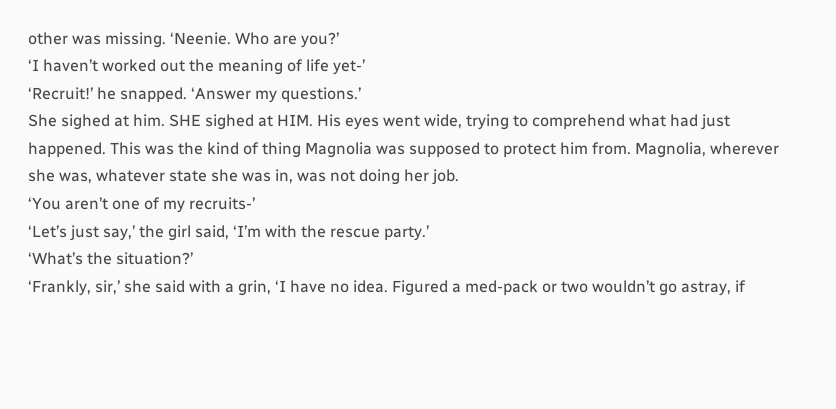other was missing. ‘Neenie. Who are you?’
‘I haven’t worked out the meaning of life yet-’
‘Recruit!’ he snapped. ‘Answer my questions.’
She sighed at him. SHE sighed at HIM. His eyes went wide, trying to comprehend what had just happened. This was the kind of thing Magnolia was supposed to protect him from. Magnolia, wherever she was, whatever state she was in, was not doing her job.
‘You aren’t one of my recruits-’
‘Let’s just say,’ the girl said, ‘I’m with the rescue party.’
‘What’s the situation?’
‘Frankly, sir,’ she said with a grin, ‘I have no idea. Figured a med-pack or two wouldn’t go astray, if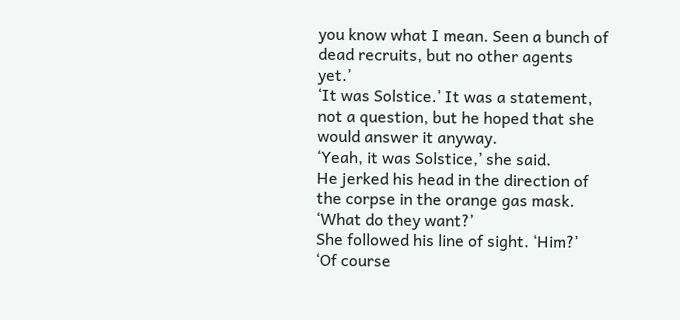you know what I mean. Seen a bunch of dead recruits, but no other agents yet.’
‘It was Solstice.’ It was a statement, not a question, but he hoped that she would answer it anyway.
‘Yeah, it was Solstice,’ she said.
He jerked his head in the direction of the corpse in the orange gas mask. ‘What do they want?’
She followed his line of sight. ‘Him?’
‘Of course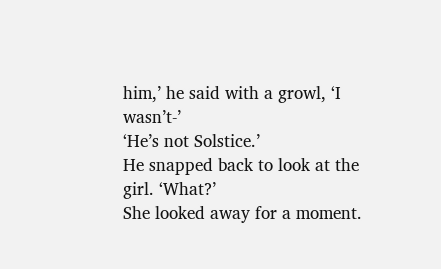him,’ he said with a growl, ‘I wasn’t-’
‘He’s not Solstice.’
He snapped back to look at the girl. ‘What?’
She looked away for a moment.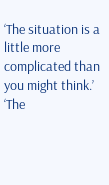‘The situation is a little more complicated than you might think.’
‘The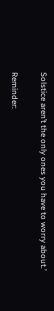Solstice aren’t the only ones you have to worry about.’

Reminder: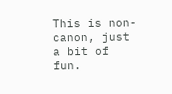This is non-canon, just a bit of fun.